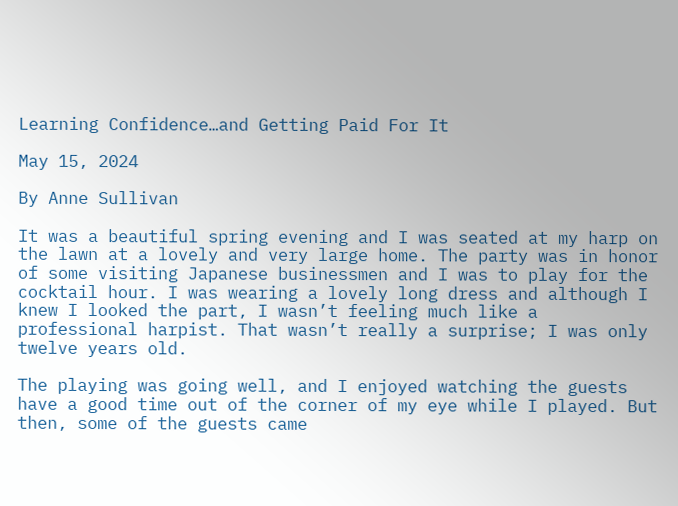Learning Confidence…and Getting Paid For It

May 15, 2024

By Anne Sullivan

It was a beautiful spring evening and I was seated at my harp on the lawn at a lovely and very large home. The party was in honor of some visiting Japanese businessmen and I was to play for the cocktail hour. I was wearing a lovely long dress and although I knew I looked the part, I wasn’t feeling much like a professional harpist. That wasn’t really a surprise; I was only twelve years old.

The playing was going well, and I enjoyed watching the guests have a good time out of the corner of my eye while I played. But then, some of the guests came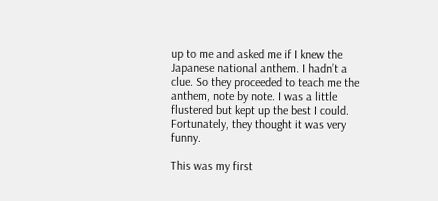up to me and asked me if I knew the Japanese national anthem. I hadn’t a clue. So they proceeded to teach me the anthem, note by note. I was a little flustered but kept up the best I could. Fortunately, they thought it was very funny.

This was my first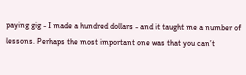paying gig - I made a hundred dollars - and it taught me a number of lessons. Perhaps the most important one was that you can’t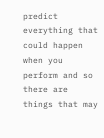predict everything that could happen when you perform and so there are things that may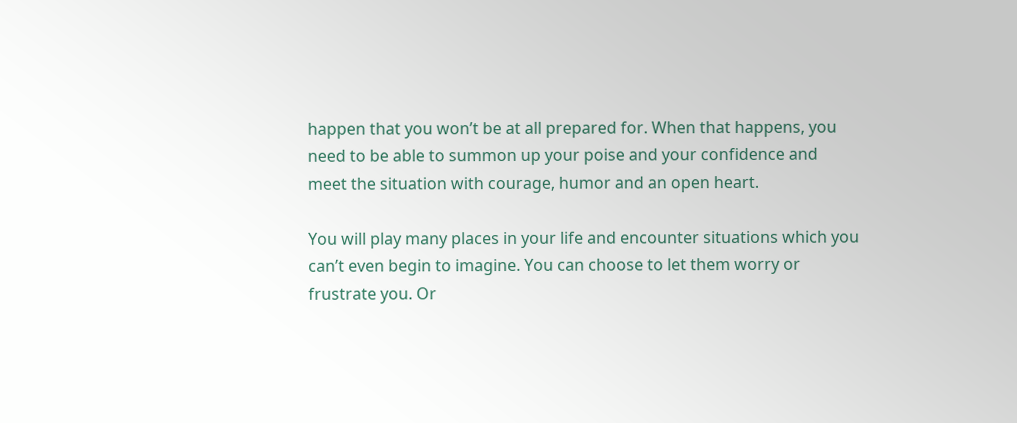happen that you won’t be at all prepared for. When that happens, you need to be able to summon up your poise and your confidence and meet the situation with courage, humor and an open heart.

You will play many places in your life and encounter situations which you can’t even begin to imagine. You can choose to let them worry or frustrate you. Or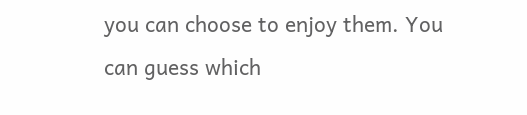you can choose to enjoy them. You can guess which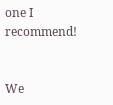one I recommend!


We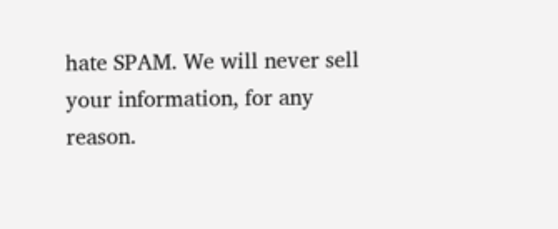hate SPAM. We will never sell your information, for any reason.